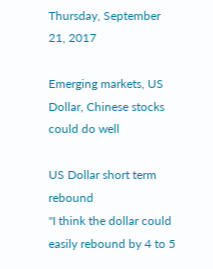Thursday, September 21, 2017

Emerging markets, US Dollar, Chinese stocks could do well

US Dollar short term rebound
"I think the dollar could easily rebound by 4 to 5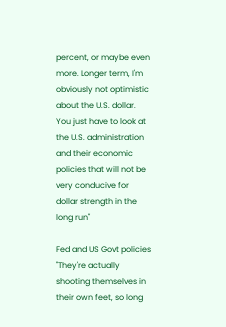percent, or maybe even more. Longer term, I'm obviously not optimistic about the U.S. dollar. You just have to look at the U.S. administration and their economic policies that will not be very conducive for dollar strength in the long run"

Fed and US Govt policies
"They're actually shooting themselves in their own feet, so long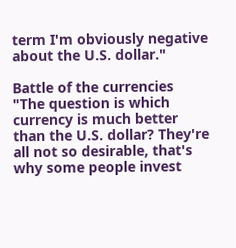term I'm obviously negative about the U.S. dollar."

Battle of the currencies
"The question is which currency is much better than the U.S. dollar? They're all not so desirable, that's why some people invest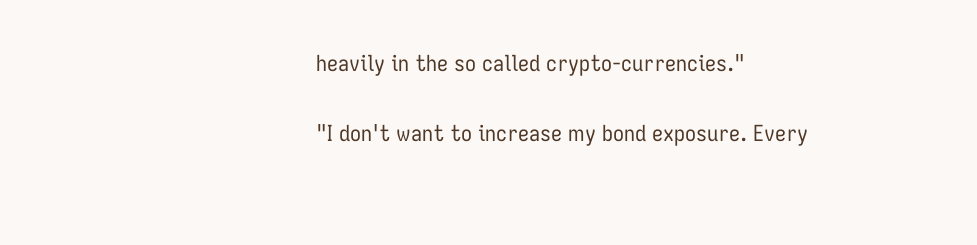heavily in the so called crypto-currencies."

"I don't want to increase my bond exposure. Every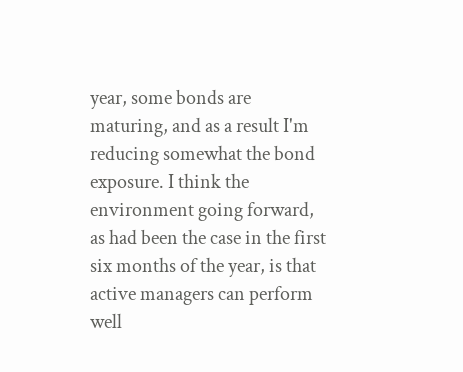year, some bonds are maturing, and as a result I'm reducing somewhat the bond exposure. I think the environment going forward, as had been the case in the first six months of the year, is that active managers can perform well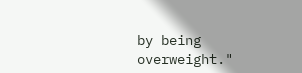by being overweight."